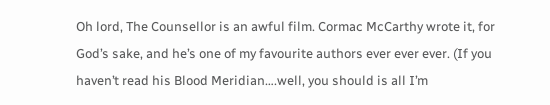Oh lord, The Counsellor is an awful film. Cormac McCarthy wrote it, for God’s sake, and he’s one of my favourite authors ever ever ever. (If you haven’t read his Blood Meridian….well, you should is all I’m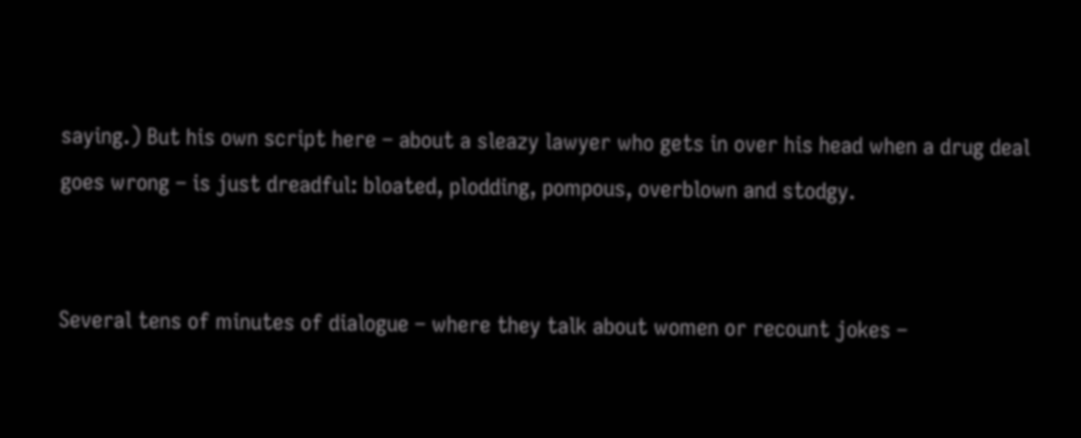saying.) But his own script here – about a sleazy lawyer who gets in over his head when a drug deal goes wrong – is just dreadful: bloated, plodding, pompous, overblown and stodgy.


Several tens of minutes of dialogue – where they talk about women or recount jokes –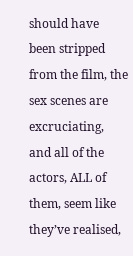should have been stripped from the film, the sex scenes are excruciating, and all of the actors, ALL of them, seem like they’ve realised,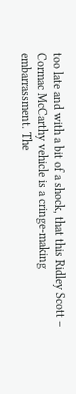too late and with a bit of a shock, that this Ridley Scott – Cormac McCarthy vehicle is a cringe-making embarrassment. The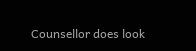Counsellor does look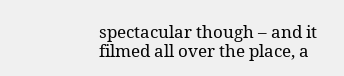spectacular though – and it filmed all over the place, a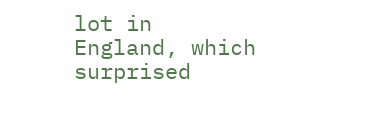lot in England, which surprised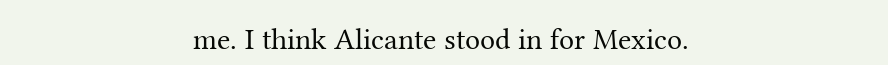me. I think Alicante stood in for Mexico.